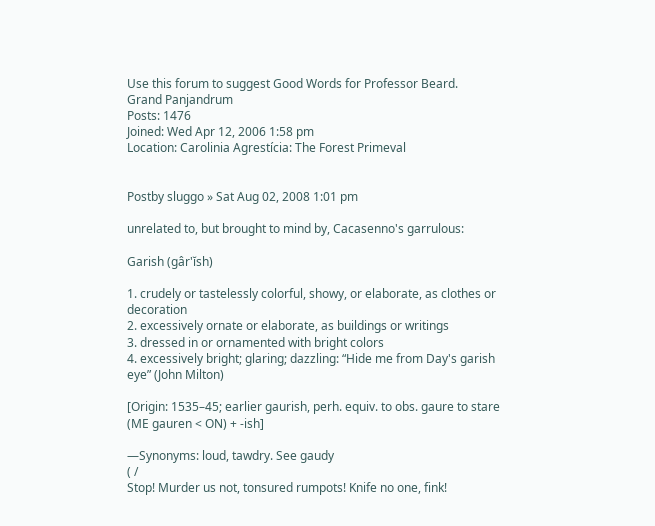Use this forum to suggest Good Words for Professor Beard.
Grand Panjandrum
Posts: 1476
Joined: Wed Apr 12, 2006 1:58 pm
Location: Carolinia Agrestícia: The Forest Primeval


Postby sluggo » Sat Aug 02, 2008 1:01 pm

unrelated to, but brought to mind by, Cacasenno's garrulous:

Garish (gâr'ĭsh)

1. crudely or tastelessly colorful, showy, or elaborate, as clothes or decoration
2. excessively ornate or elaborate, as buildings or writings
3. dressed in or ornamented with bright colors
4. excessively bright; glaring; dazzling: “Hide me from Day's garish eye” (John Milton)

[Origin: 1535–45; earlier gaurish, perh. equiv. to obs. gaure to stare (ME gauren < ON) + -ish]

—Synonyms: loud, tawdry. See gaudy
( /
Stop! Murder us not, tonsured rumpots! Knife no one, fink!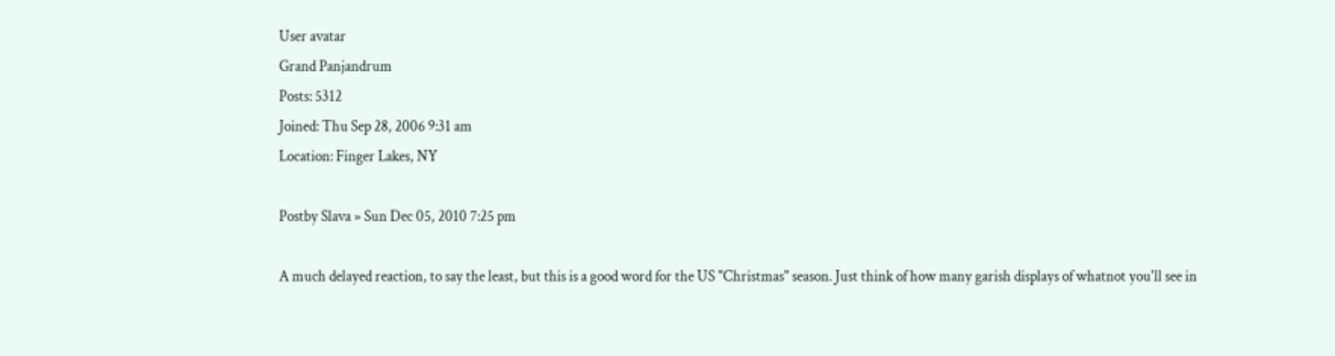User avatar
Grand Panjandrum
Posts: 5312
Joined: Thu Sep 28, 2006 9:31 am
Location: Finger Lakes, NY

Postby Slava » Sun Dec 05, 2010 7:25 pm

A much delayed reaction, to say the least, but this is a good word for the US "Christmas" season. Just think of how many garish displays of whatnot you'll see in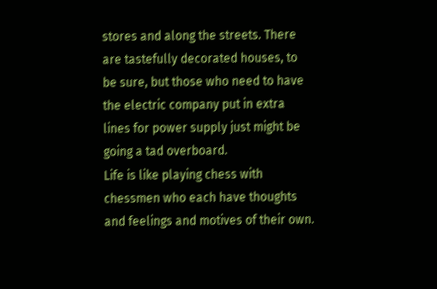stores and along the streets. There are tastefully decorated houses, to be sure, but those who need to have the electric company put in extra lines for power supply just might be going a tad overboard.
Life is like playing chess with chessmen who each have thoughts and feelings and motives of their own.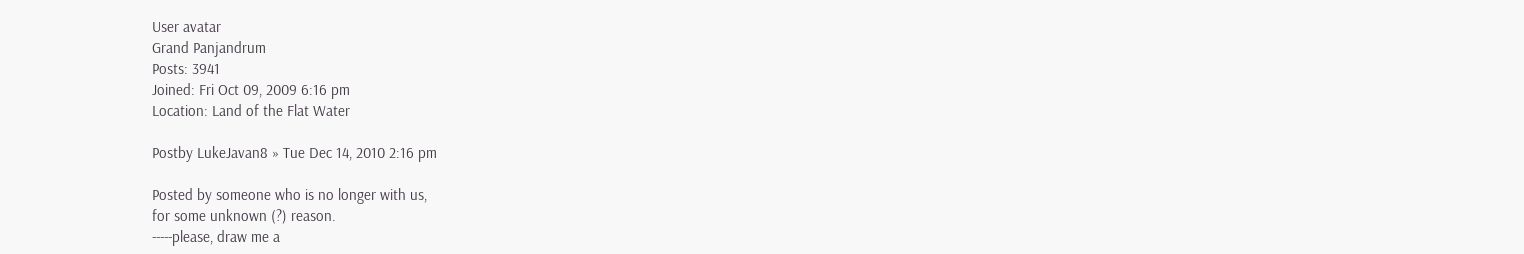User avatar
Grand Panjandrum
Posts: 3941
Joined: Fri Oct 09, 2009 6:16 pm
Location: Land of the Flat Water

Postby LukeJavan8 » Tue Dec 14, 2010 2:16 pm

Posted by someone who is no longer with us,
for some unknown (?) reason.
-----please, draw me a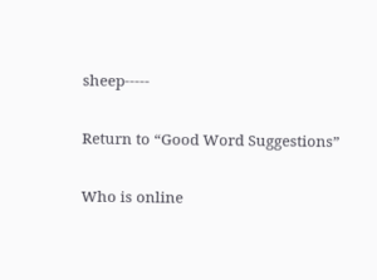sheep-----

Return to “Good Word Suggestions”

Who is online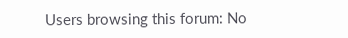Users browsing this forum: No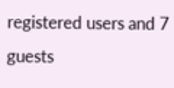registered users and 7 guests